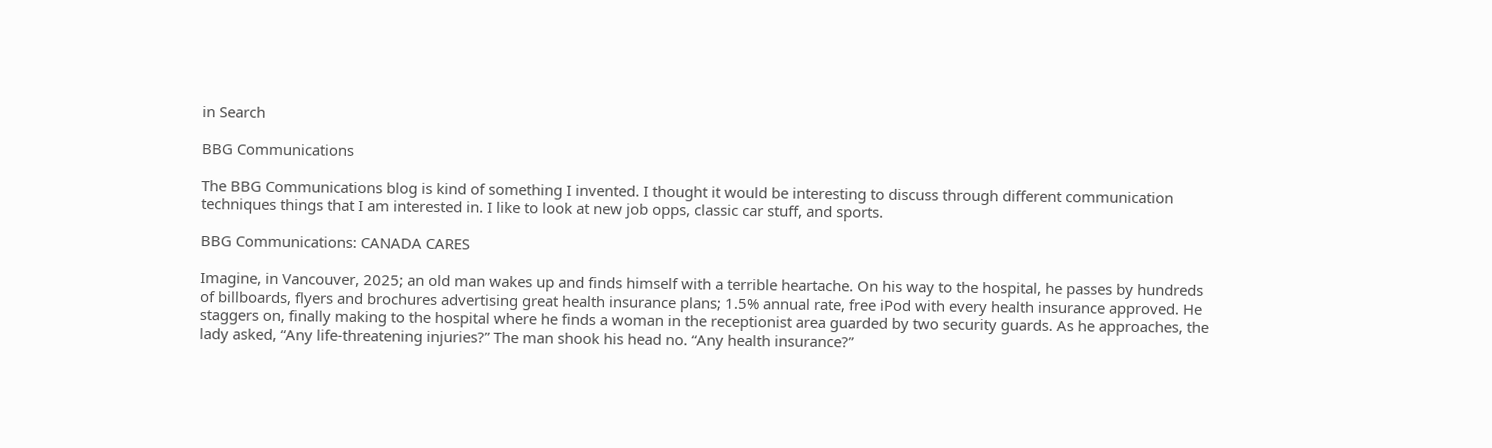in Search

BBG Communications

The BBG Communications blog is kind of something I invented. I thought it would be interesting to discuss through different communication techniques things that I am interested in. I like to look at new job opps, classic car stuff, and sports.

BBG Communications: CANADA CARES

Imagine, in Vancouver, 2025; an old man wakes up and finds himself with a terrible heartache. On his way to the hospital, he passes by hundreds of billboards, flyers and brochures advertising great health insurance plans; 1.5% annual rate, free iPod with every health insurance approved. He staggers on, finally making to the hospital where he finds a woman in the receptionist area guarded by two security guards. As he approaches, the lady asked, “Any life-threatening injuries?” The man shook his head no. “Any health insurance?”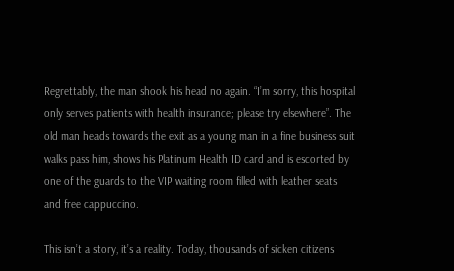Regrettably, the man shook his head no again. “I’m sorry, this hospital only serves patients with health insurance; please try elsewhere”. The old man heads towards the exit as a young man in a fine business suit walks pass him, shows his Platinum Health ID card and is escorted by one of the guards to the VIP waiting room filled with leather seats and free cappuccino.

This isn’t a story, it’s a reality. Today, thousands of sicken citizens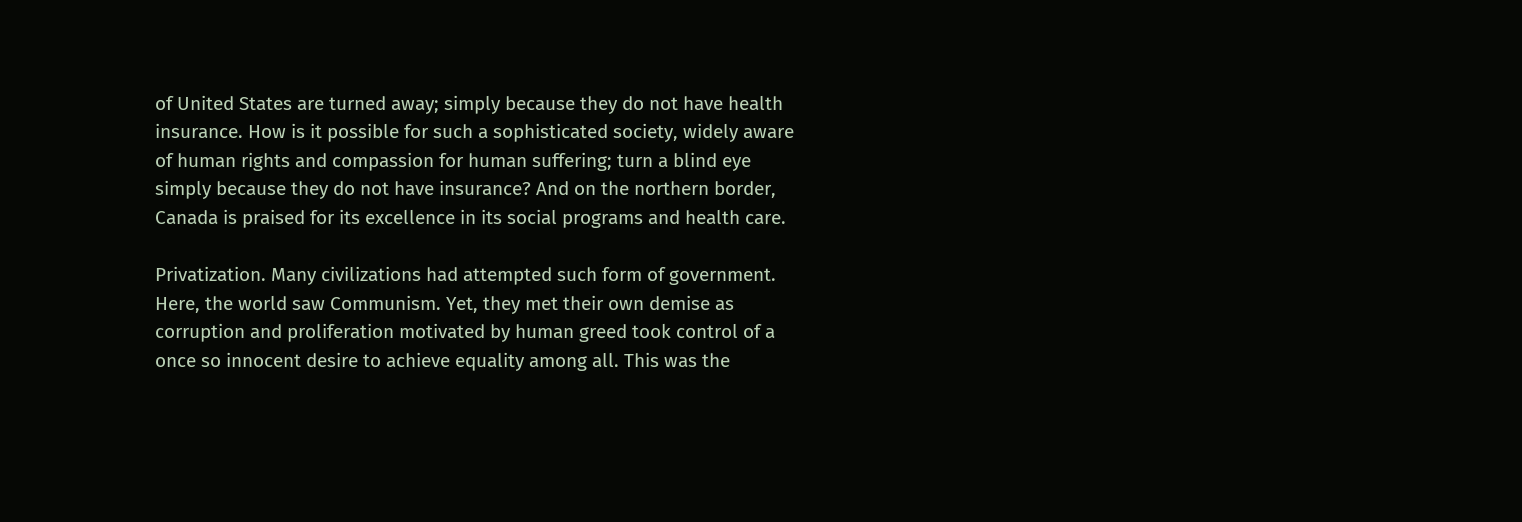of United States are turned away; simply because they do not have health insurance. How is it possible for such a sophisticated society, widely aware of human rights and compassion for human suffering; turn a blind eye simply because they do not have insurance? And on the northern border, Canada is praised for its excellence in its social programs and health care.

Privatization. Many civilizations had attempted such form of government. Here, the world saw Communism. Yet, they met their own demise as corruption and proliferation motivated by human greed took control of a once so innocent desire to achieve equality among all. This was the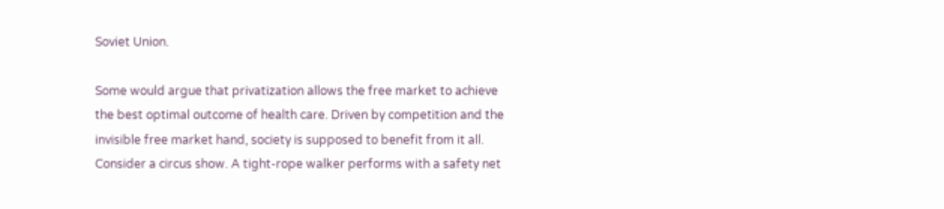Soviet Union.

Some would argue that privatization allows the free market to achieve the best optimal outcome of health care. Driven by competition and the invisible free market hand, society is supposed to benefit from it all. Consider a circus show. A tight-rope walker performs with a safety net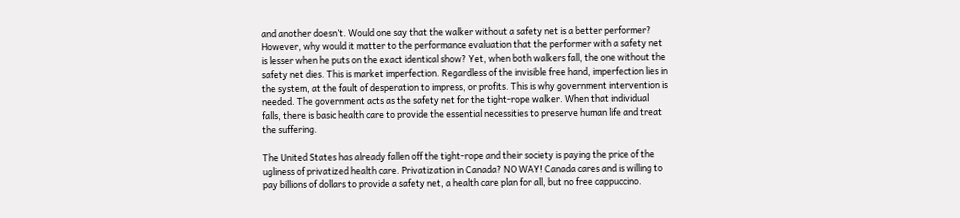and another doesn’t. Would one say that the walker without a safety net is a better performer? However, why would it matter to the performance evaluation that the performer with a safety net is lesser when he puts on the exact identical show? Yet, when both walkers fall, the one without the safety net dies. This is market imperfection. Regardless of the invisible free hand, imperfection lies in the system, at the fault of desperation to impress, or profits. This is why government intervention is needed. The government acts as the safety net for the tight-rope walker. When that individual falls, there is basic health care to provide the essential necessities to preserve human life and treat the suffering.

The United States has already fallen off the tight-rope and their society is paying the price of the ugliness of privatized health care. Privatization in Canada? NO WAY! Canada cares and is willing to pay billions of dollars to provide a safety net, a health care plan for all, but no free cappuccino.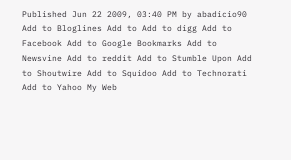Published Jun 22 2009, 03:40 PM by abadicio90
Add to Bloglines Add to Add to digg Add to Facebook Add to Google Bookmarks Add to Newsvine Add to reddit Add to Stumble Upon Add to Shoutwire Add to Squidoo Add to Technorati Add to Yahoo My Web